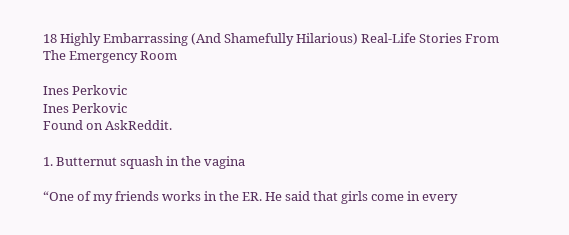18 Highly Embarrassing (And Shamefully Hilarious) Real-Life Stories From The Emergency Room

Ines Perkovic
Ines Perkovic
Found on AskReddit.

1. Butternut squash in the vagina

“One of my friends works in the ER. He said that girls come in every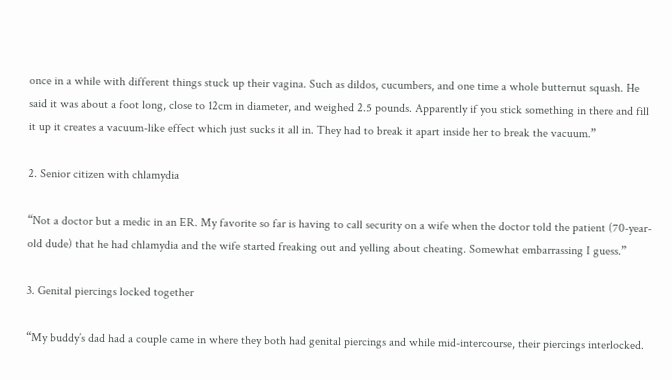once in a while with different things stuck up their vagina. Such as dildos, cucumbers, and one time a whole butternut squash. He said it was about a foot long, close to 12cm in diameter, and weighed 2.5 pounds. Apparently if you stick something in there and fill it up it creates a vacuum-like effect which just sucks it all in. They had to break it apart inside her to break the vacuum.”

2. Senior citizen with chlamydia

“Not a doctor but a medic in an ER. My favorite so far is having to call security on a wife when the doctor told the patient (70-year-old dude) that he had chlamydia and the wife started freaking out and yelling about cheating. Somewhat embarrassing I guess.”

3. Genital piercings locked together

“My buddy’s dad had a couple came in where they both had genital piercings and while mid-intercourse, their piercings interlocked.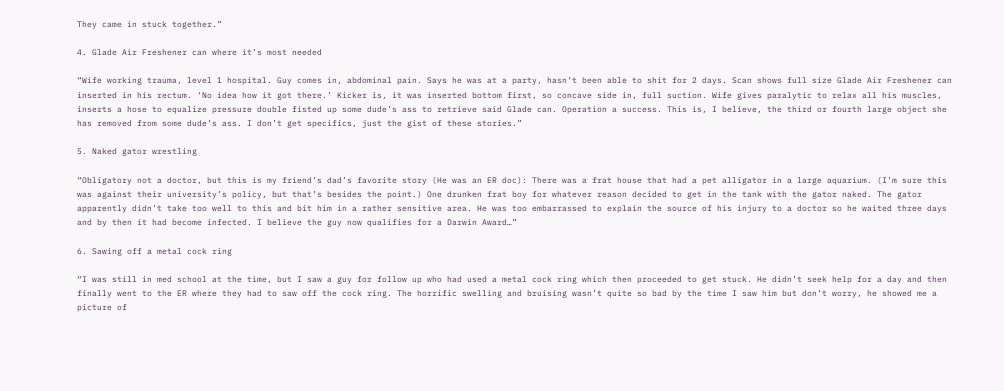They came in stuck together.”

4. Glade Air Freshener can where it’s most needed

“Wife working trauma, level 1 hospital. Guy comes in, abdominal pain. Says he was at a party, hasn’t been able to shit for 2 days. Scan shows full size Glade Air Freshener can inserted in his rectum. ‘No idea how it got there.’ Kicker is, it was inserted bottom first, so concave side in, full suction. Wife gives paralytic to relax all his muscles, inserts a hose to equalize pressure double fisted up some dude’s ass to retrieve said Glade can. Operation a success. This is, I believe, the third or fourth large object she has removed from some dude’s ass. I don’t get specifics, just the gist of these stories.”

5. Naked gator wrestling

“Obligatory not a doctor, but this is my friend’s dad’s favorite story (He was an ER doc): There was a frat house that had a pet alligator in a large aquarium. (I’m sure this was against their university’s policy, but that’s besides the point.) One drunken frat boy for whatever reason decided to get in the tank with the gator naked. The gator apparently didn’t take too well to this and bit him in a rather sensitive area. He was too embarrassed to explain the source of his injury to a doctor so he waited three days and by then it had become infected. I believe the guy now qualifies for a Darwin Award…”

6. Sawing off a metal cock ring

“I was still in med school at the time, but I saw a guy for follow up who had used a metal cock ring which then proceeded to get stuck. He didn’t seek help for a day and then finally went to the ER where they had to saw off the cock ring. The horrific swelling and bruising wasn’t quite so bad by the time I saw him but don’t worry, he showed me a picture of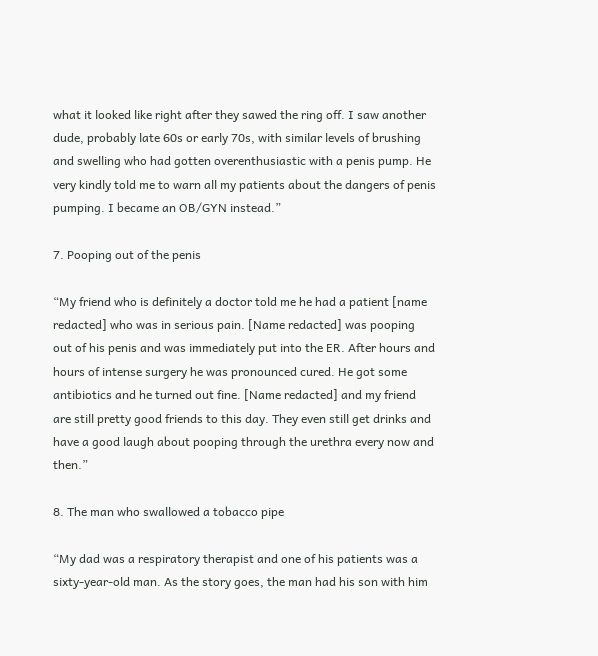what it looked like right after they sawed the ring off. I saw another dude, probably late 60s or early 70s, with similar levels of brushing and swelling who had gotten overenthusiastic with a penis pump. He very kindly told me to warn all my patients about the dangers of penis pumping. I became an OB/GYN instead.”

7. Pooping out of the penis

“My friend who is definitely a doctor told me he had a patient [name redacted] who was in serious pain. [Name redacted] was pooping out of his penis and was immediately put into the ER. After hours and hours of intense surgery he was pronounced cured. He got some antibiotics and he turned out fine. [Name redacted] and my friend are still pretty good friends to this day. They even still get drinks and have a good laugh about pooping through the urethra every now and then.”

8. The man who swallowed a tobacco pipe

“My dad was a respiratory therapist and one of his patients was a sixty-year-old man. As the story goes, the man had his son with him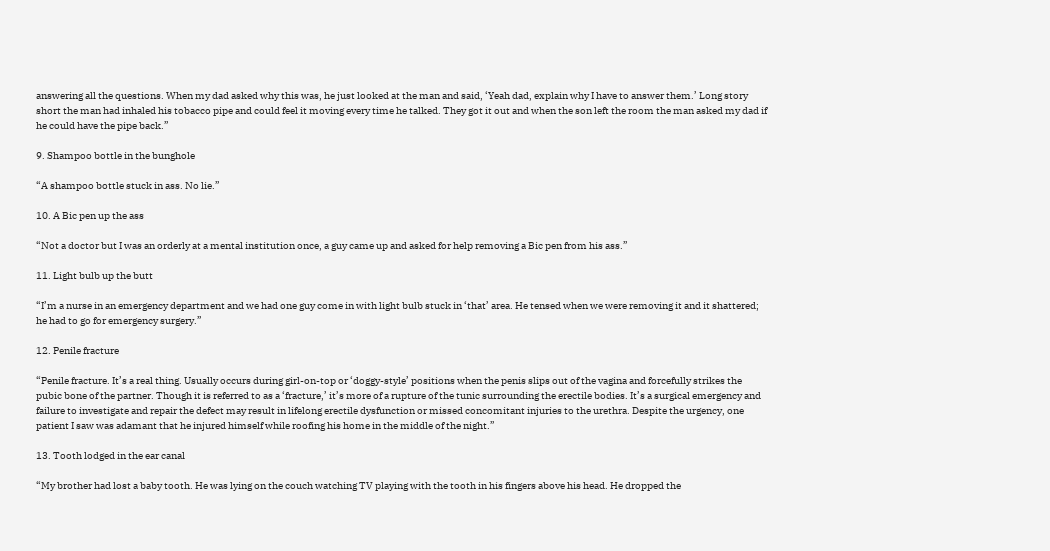answering all the questions. When my dad asked why this was, he just looked at the man and said, ‘Yeah dad, explain why I have to answer them.’ Long story short the man had inhaled his tobacco pipe and could feel it moving every time he talked. They got it out and when the son left the room the man asked my dad if he could have the pipe back.”

9. Shampoo bottle in the bunghole

“A shampoo bottle stuck in ass. No lie.”

10. A Bic pen up the ass

“Not a doctor but I was an orderly at a mental institution once, a guy came up and asked for help removing a Bic pen from his ass.”

11. Light bulb up the butt

“I’m a nurse in an emergency department and we had one guy come in with light bulb stuck in ‘that’ area. He tensed when we were removing it and it shattered; he had to go for emergency surgery.”

12. Penile fracture

“Penile fracture. It’s a real thing. Usually occurs during girl-on-top or ‘doggy-style’ positions when the penis slips out of the vagina and forcefully strikes the pubic bone of the partner. Though it is referred to as a ‘fracture,’ it’s more of a rupture of the tunic surrounding the erectile bodies. It’s a surgical emergency and failure to investigate and repair the defect may result in lifelong erectile dysfunction or missed concomitant injuries to the urethra. Despite the urgency, one patient I saw was adamant that he injured himself while roofing his home in the middle of the night.”

13. Tooth lodged in the ear canal

“My brother had lost a baby tooth. He was lying on the couch watching TV playing with the tooth in his fingers above his head. He dropped the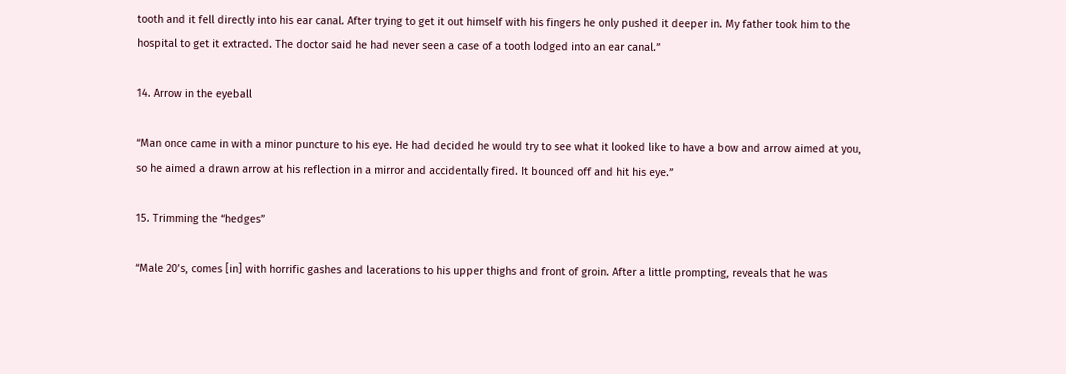tooth and it fell directly into his ear canal. After trying to get it out himself with his fingers he only pushed it deeper in. My father took him to the hospital to get it extracted. The doctor said he had never seen a case of a tooth lodged into an ear canal.”

14. Arrow in the eyeball

“Man once came in with a minor puncture to his eye. He had decided he would try to see what it looked like to have a bow and arrow aimed at you, so he aimed a drawn arrow at his reflection in a mirror and accidentally fired. It bounced off and hit his eye.”

15. Trimming the “hedges”

“Male 20’s, comes [in] with horrific gashes and lacerations to his upper thighs and front of groin. After a little prompting, reveals that he was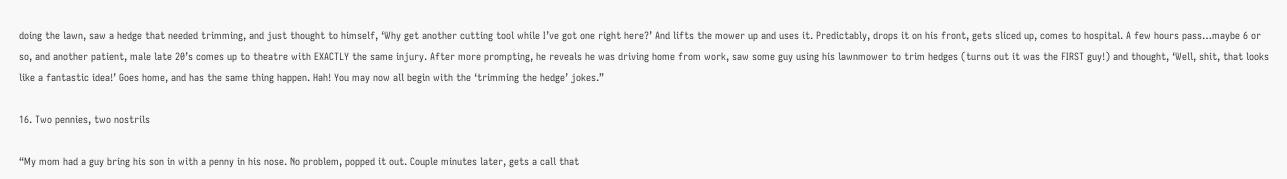doing the lawn, saw a hedge that needed trimming, and just thought to himself, ‘Why get another cutting tool while I’ve got one right here?’ And lifts the mower up and uses it. Predictably, drops it on his front, gets sliced up, comes to hospital. A few hours pass…maybe 6 or so, and another patient, male late 20’s comes up to theatre with EXACTLY the same injury. After more prompting, he reveals he was driving home from work, saw some guy using his lawnmower to trim hedges (turns out it was the FIRST guy!) and thought, ‘Well, shit, that looks like a fantastic idea!’ Goes home, and has the same thing happen. Hah! You may now all begin with the ‘trimming the hedge’ jokes.”

16. Two pennies, two nostrils

“My mom had a guy bring his son in with a penny in his nose. No problem, popped it out. Couple minutes later, gets a call that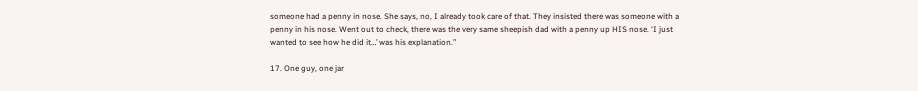someone had a penny in nose. She says, no, I already took care of that. They insisted there was someone with a penny in his nose. Went out to check, there was the very same sheepish dad with a penny up HIS nose. ‘I just wanted to see how he did it…’ was his explanation.”

17. One guy, one jar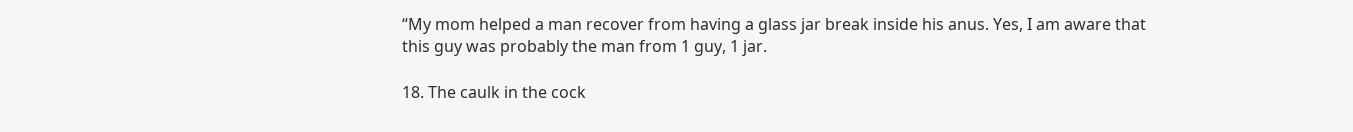“My mom helped a man recover from having a glass jar break inside his anus. Yes, I am aware that this guy was probably the man from 1 guy, 1 jar.

18. The caulk in the cock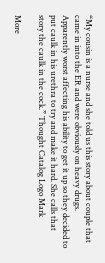“My cousin is a nurse and she told us this story about couple that came in into the ER and were obviously on heavy drugs. Apparently worst affecting his ability to get it up so they decided to put caulk in his urethra to try and make it hard. She calls that story the caulk in the cock.” Thought Catalog Logo Mark

More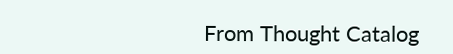From Thought Catalog